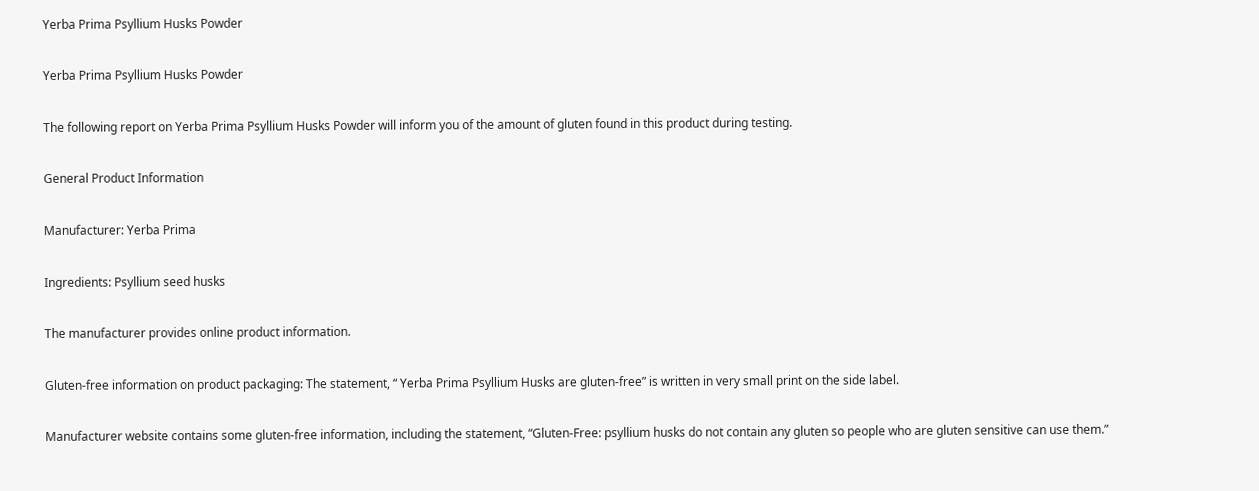Yerba Prima Psyllium Husks Powder

Yerba Prima Psyllium Husks Powder

The following report on Yerba Prima Psyllium Husks Powder will inform you of the amount of gluten found in this product during testing.

General Product Information

Manufacturer: Yerba Prima

Ingredients: Psyllium seed husks

The manufacturer provides online product information.

Gluten-free information on product packaging: The statement, “ Yerba Prima Psyllium Husks are gluten-free” is written in very small print on the side label.

Manufacturer website contains some gluten-free information, including the statement, “Gluten-Free: psyllium husks do not contain any gluten so people who are gluten sensitive can use them.”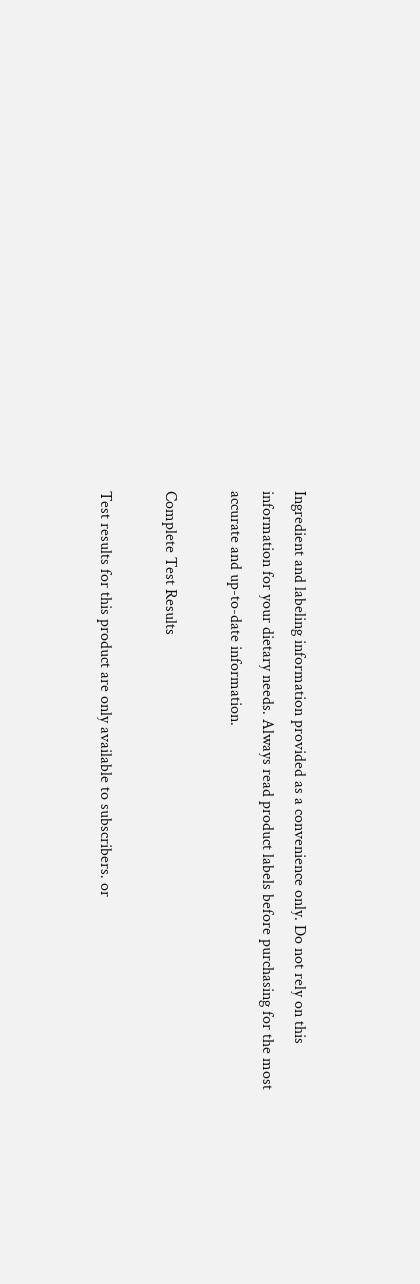Ingredient and labeling information provided as a convenience only. Do not rely on this information for your dietary needs. Always read product labels before purchasing for the most accurate and up-to-date information.

Complete Test Results

Test results for this product are only available to subscribers. or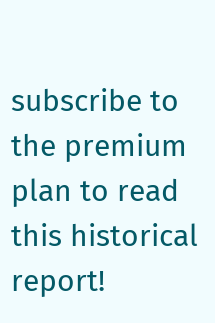subscribe to the premium plan to read this historical report!